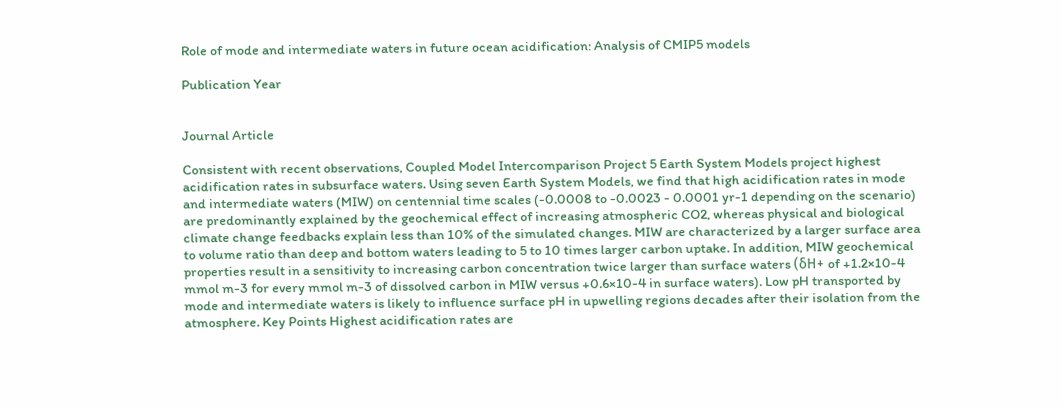Role of mode and intermediate waters in future ocean acidification: Analysis of CMIP5 models

Publication Year


Journal Article

Consistent with recent observations, Coupled Model Intercomparison Project 5 Earth System Models project highest acidification rates in subsurface waters. Using seven Earth System Models, we find that high acidification rates in mode and intermediate waters (MIW) on centennial time scales (-0.0008 to -0.0023 - 0.0001 yr-1 depending on the scenario) are predominantly explained by the geochemical effect of increasing atmospheric CO2, whereas physical and biological climate change feedbacks explain less than 10% of the simulated changes. MIW are characterized by a larger surface area to volume ratio than deep and bottom waters leading to 5 to 10 times larger carbon uptake. In addition, MIW geochemical properties result in a sensitivity to increasing carbon concentration twice larger than surface waters (δH+ of +1.2×10-4 mmol m-3 for every mmol m-3 of dissolved carbon in MIW versus +0.6×10-4 in surface waters). Low pH transported by mode and intermediate waters is likely to influence surface pH in upwelling regions decades after their isolation from the atmosphere. Key Points Highest acidification rates are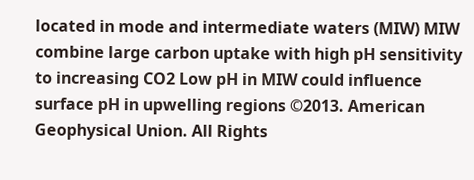located in mode and intermediate waters (MIW) MIW combine large carbon uptake with high pH sensitivity to increasing CO2 Low pH in MIW could influence surface pH in upwelling regions ©2013. American Geophysical Union. All Rights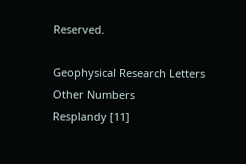Reserved.

Geophysical Research Letters
Other Numbers
Resplandy [11]